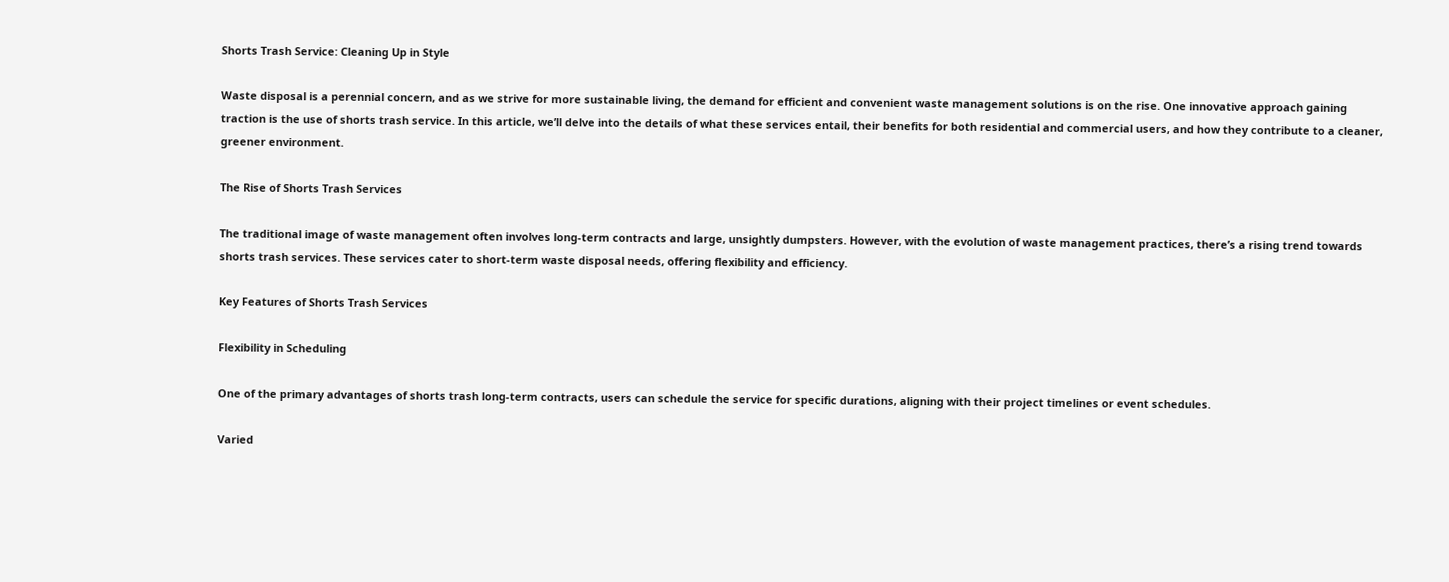Shorts Trash Service: Cleaning Up in Style

Waste disposal is a perennial concern, and as we strive for more sustainable living, the demand for efficient and convenient waste management solutions is on the rise. One innovative approach gaining traction is the use of shorts trash service. In this article, we’ll delve into the details of what these services entail, their benefits for both residential and commercial users, and how they contribute to a cleaner, greener environment.

The Rise of Shorts Trash Services

The traditional image of waste management often involves long-term contracts and large, unsightly dumpsters. However, with the evolution of waste management practices, there’s a rising trend towards shorts trash services. These services cater to short-term waste disposal needs, offering flexibility and efficiency.

Key Features of Shorts Trash Services

Flexibility in Scheduling

One of the primary advantages of shorts trash long-term contracts, users can schedule the service for specific durations, aligning with their project timelines or event schedules.

Varied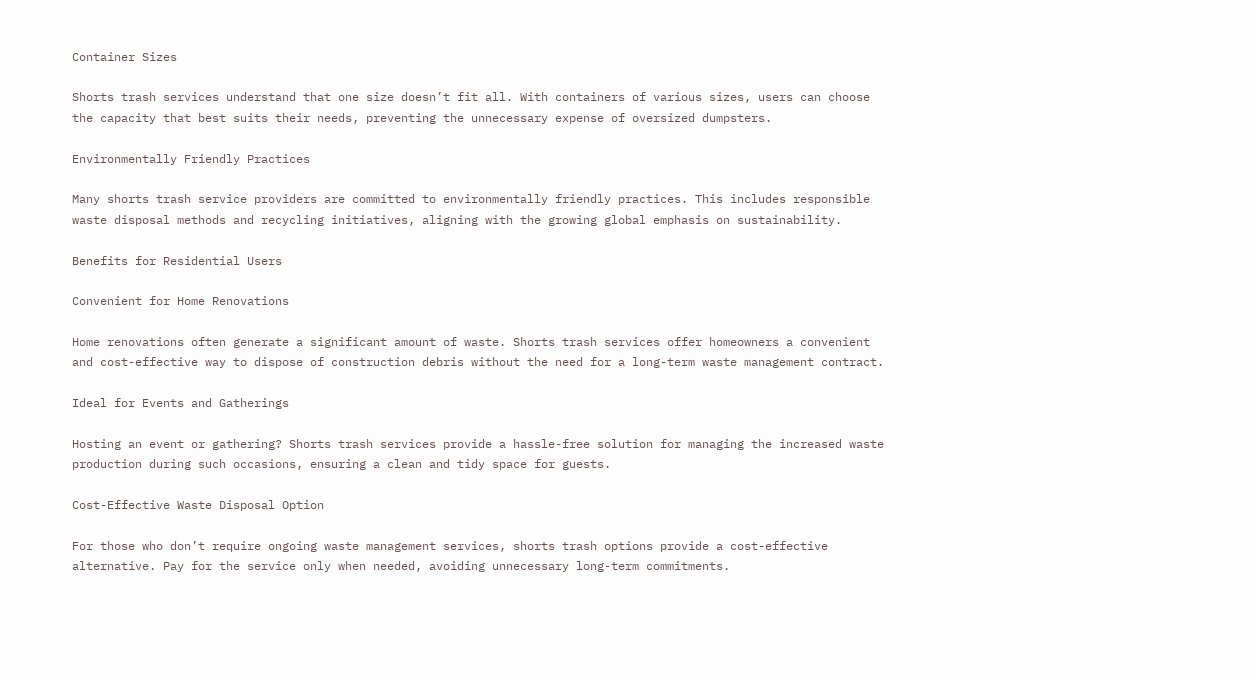Container Sizes

Shorts trash services understand that one size doesn’t fit all. With containers of various sizes, users can choose the capacity that best suits their needs, preventing the unnecessary expense of oversized dumpsters.

Environmentally Friendly Practices

Many shorts trash service providers are committed to environmentally friendly practices. This includes responsible waste disposal methods and recycling initiatives, aligning with the growing global emphasis on sustainability.

Benefits for Residential Users

Convenient for Home Renovations

Home renovations often generate a significant amount of waste. Shorts trash services offer homeowners a convenient and cost-effective way to dispose of construction debris without the need for a long-term waste management contract.

Ideal for Events and Gatherings

Hosting an event or gathering? Shorts trash services provide a hassle-free solution for managing the increased waste production during such occasions, ensuring a clean and tidy space for guests.

Cost-Effective Waste Disposal Option

For those who don’t require ongoing waste management services, shorts trash options provide a cost-effective alternative. Pay for the service only when needed, avoiding unnecessary long-term commitments.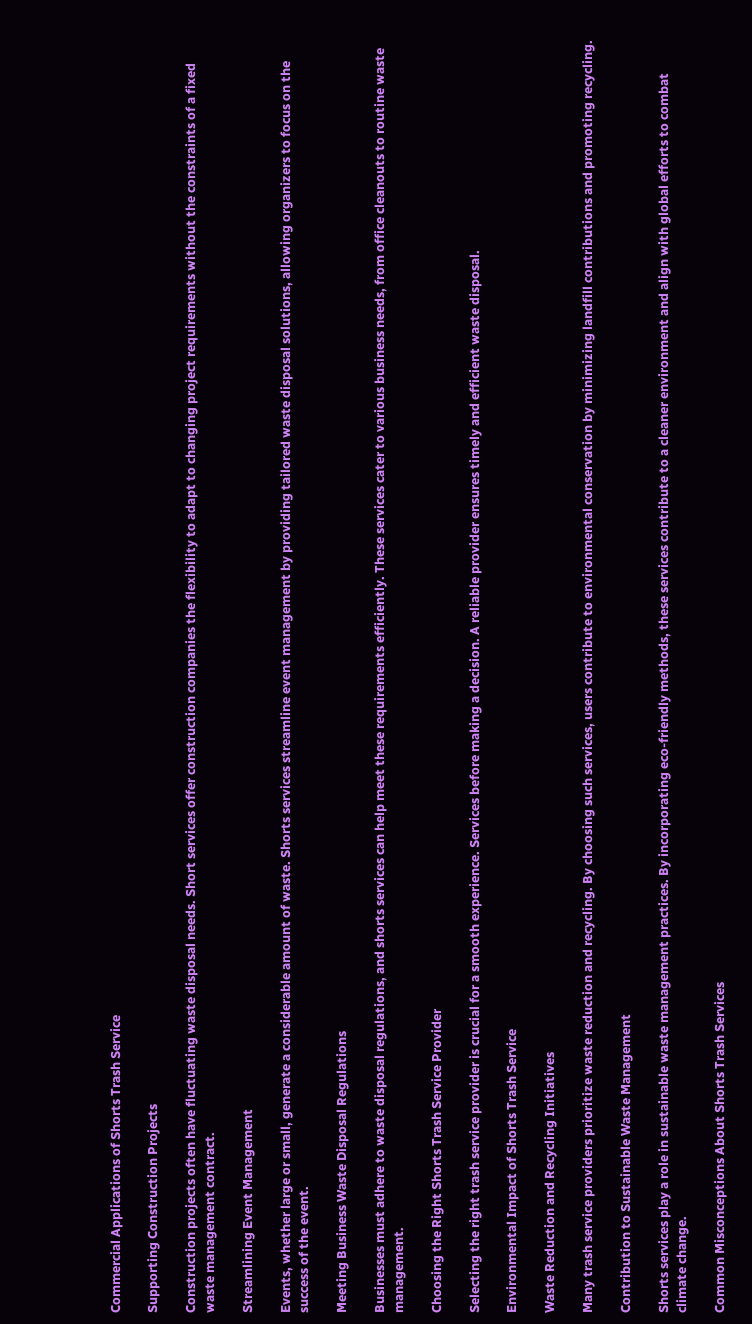Commercial Applications of Shorts Trash Service

Supporting Construction Projects

Construction projects often have fluctuating waste disposal needs. Short services offer construction companies the flexibility to adapt to changing project requirements without the constraints of a fixed waste management contract.

Streamlining Event Management

Events, whether large or small, generate a considerable amount of waste. Shorts services streamline event management by providing tailored waste disposal solutions, allowing organizers to focus on the success of the event.

Meeting Business Waste Disposal Regulations

Businesses must adhere to waste disposal regulations, and shorts services can help meet these requirements efficiently. These services cater to various business needs, from office cleanouts to routine waste management.

Choosing the Right Shorts Trash Service Provider

Selecting the right trash service provider is crucial for a smooth experience. Services before making a decision. A reliable provider ensures timely and efficient waste disposal.

Environmental Impact of Shorts Trash Service

Waste Reduction and Recycling Initiatives

Many trash service providers prioritize waste reduction and recycling. By choosing such services, users contribute to environmental conservation by minimizing landfill contributions and promoting recycling.

Contribution to Sustainable Waste Management

Shorts services play a role in sustainable waste management practices. By incorporating eco-friendly methods, these services contribute to a cleaner environment and align with global efforts to combat climate change.

Common Misconceptions About Shorts Trash Services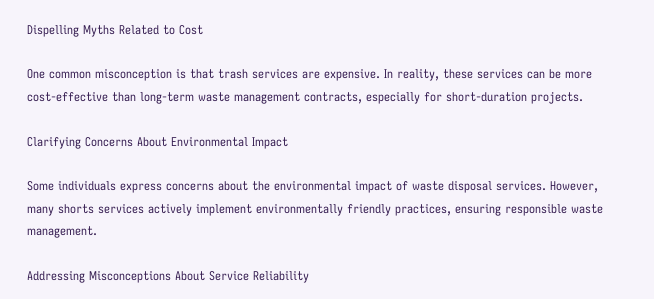Dispelling Myths Related to Cost

One common misconception is that trash services are expensive. In reality, these services can be more cost-effective than long-term waste management contracts, especially for short-duration projects.

Clarifying Concerns About Environmental Impact

Some individuals express concerns about the environmental impact of waste disposal services. However, many shorts services actively implement environmentally friendly practices, ensuring responsible waste management.

Addressing Misconceptions About Service Reliability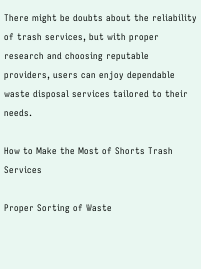There might be doubts about the reliability of trash services, but with proper research and choosing reputable providers, users can enjoy dependable waste disposal services tailored to their needs.

How to Make the Most of Shorts Trash Services

Proper Sorting of Waste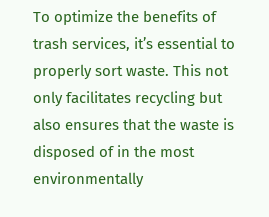To optimize the benefits of trash services, it’s essential to properly sort waste. This not only facilitates recycling but also ensures that the waste is disposed of in the most environmentally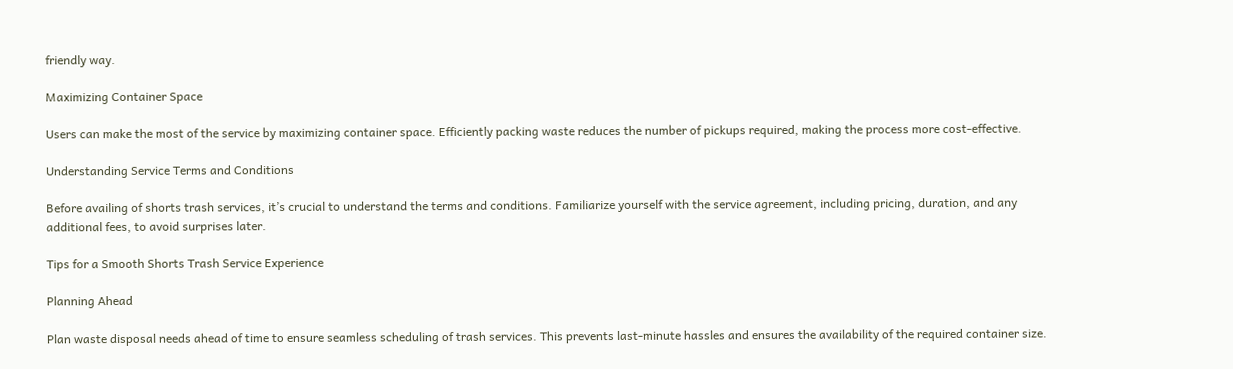friendly way.

Maximizing Container Space

Users can make the most of the service by maximizing container space. Efficiently packing waste reduces the number of pickups required, making the process more cost-effective.

Understanding Service Terms and Conditions

Before availing of shorts trash services, it’s crucial to understand the terms and conditions. Familiarize yourself with the service agreement, including pricing, duration, and any additional fees, to avoid surprises later.

Tips for a Smooth Shorts Trash Service Experience

Planning Ahead

Plan waste disposal needs ahead of time to ensure seamless scheduling of trash services. This prevents last-minute hassles and ensures the availability of the required container size.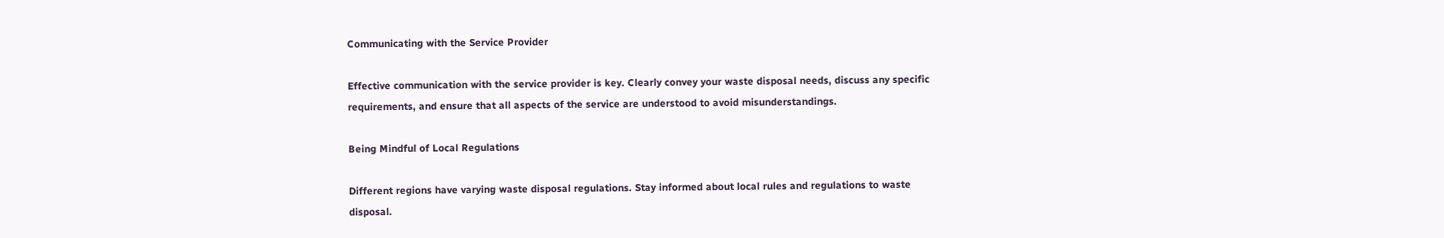Communicating with the Service Provider

Effective communication with the service provider is key. Clearly convey your waste disposal needs, discuss any specific requirements, and ensure that all aspects of the service are understood to avoid misunderstandings.

Being Mindful of Local Regulations

Different regions have varying waste disposal regulations. Stay informed about local rules and regulations to waste disposal.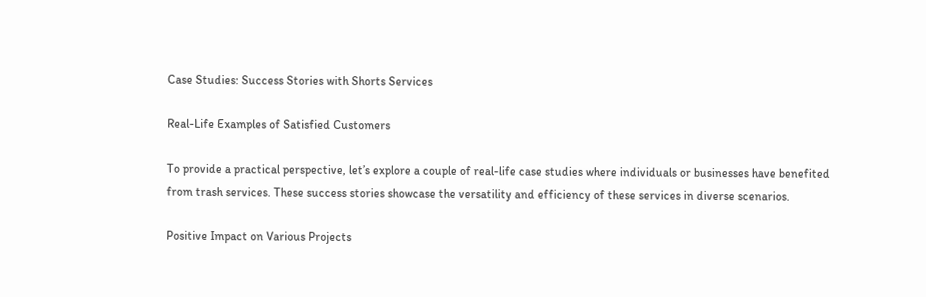Case Studies: Success Stories with Shorts Services

Real-Life Examples of Satisfied Customers

To provide a practical perspective, let’s explore a couple of real-life case studies where individuals or businesses have benefited from trash services. These success stories showcase the versatility and efficiency of these services in diverse scenarios.

Positive Impact on Various Projects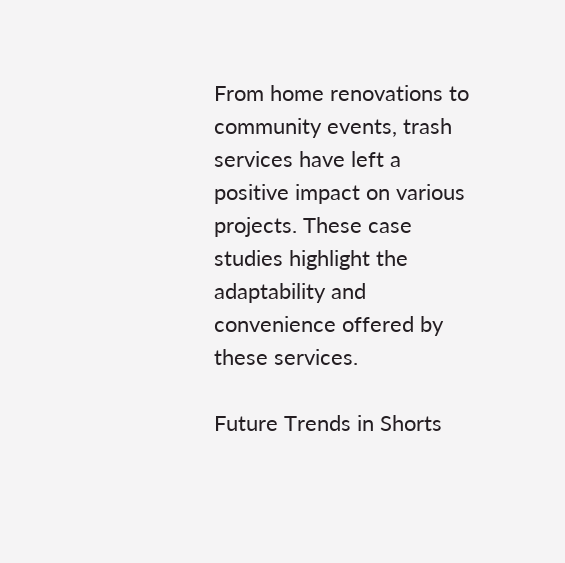From home renovations to community events, trash services have left a positive impact on various projects. These case studies highlight the adaptability and convenience offered by these services.

Future Trends in Shorts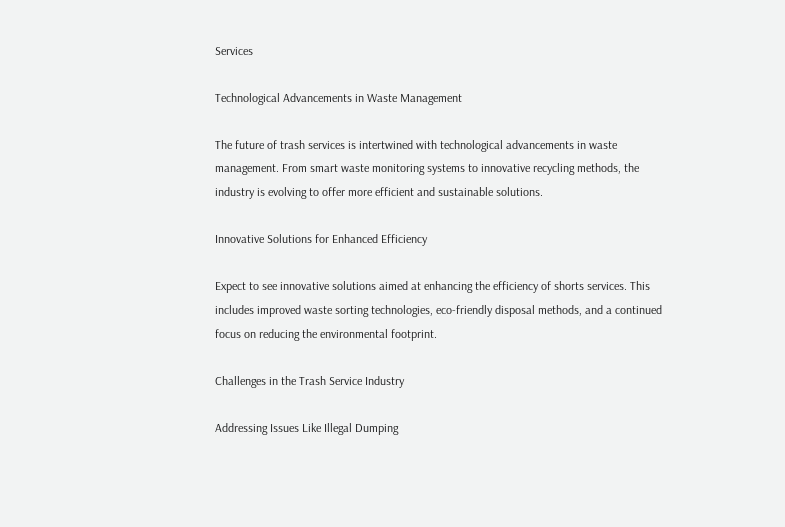Services

Technological Advancements in Waste Management

The future of trash services is intertwined with technological advancements in waste management. From smart waste monitoring systems to innovative recycling methods, the industry is evolving to offer more efficient and sustainable solutions.

Innovative Solutions for Enhanced Efficiency

Expect to see innovative solutions aimed at enhancing the efficiency of shorts services. This includes improved waste sorting technologies, eco-friendly disposal methods, and a continued focus on reducing the environmental footprint.

Challenges in the Trash Service Industry

Addressing Issues Like Illegal Dumping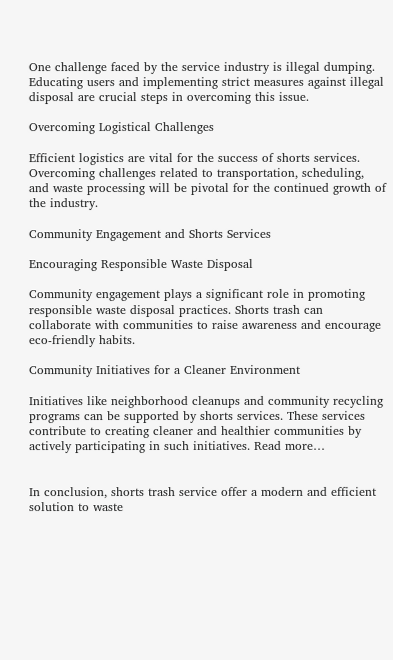One challenge faced by the service industry is illegal dumping. Educating users and implementing strict measures against illegal disposal are crucial steps in overcoming this issue.

Overcoming Logistical Challenges

Efficient logistics are vital for the success of shorts services. Overcoming challenges related to transportation, scheduling, and waste processing will be pivotal for the continued growth of the industry.

Community Engagement and Shorts Services

Encouraging Responsible Waste Disposal

Community engagement plays a significant role in promoting responsible waste disposal practices. Shorts trash can collaborate with communities to raise awareness and encourage eco-friendly habits.

Community Initiatives for a Cleaner Environment

Initiatives like neighborhood cleanups and community recycling programs can be supported by shorts services. These services contribute to creating cleaner and healthier communities by actively participating in such initiatives. Read more…


In conclusion, shorts trash service offer a modern and efficient solution to waste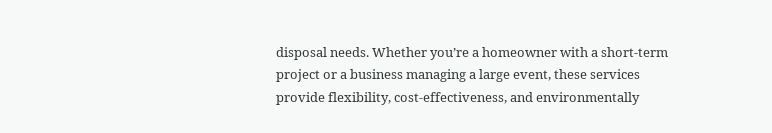disposal needs. Whether you’re a homeowner with a short-term project or a business managing a large event, these services provide flexibility, cost-effectiveness, and environmentally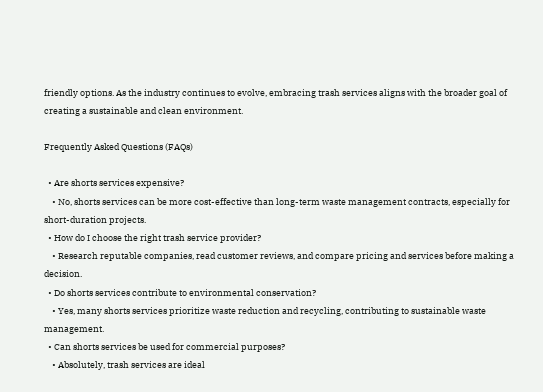friendly options. As the industry continues to evolve, embracing trash services aligns with the broader goal of creating a sustainable and clean environment.

Frequently Asked Questions (FAQs)

  • Are shorts services expensive?
    • No, shorts services can be more cost-effective than long-term waste management contracts, especially for short-duration projects.
  • How do I choose the right trash service provider?
    • Research reputable companies, read customer reviews, and compare pricing and services before making a decision.
  • Do shorts services contribute to environmental conservation?
    • Yes, many shorts services prioritize waste reduction and recycling, contributing to sustainable waste management.
  • Can shorts services be used for commercial purposes?
    • Absolutely, trash services are ideal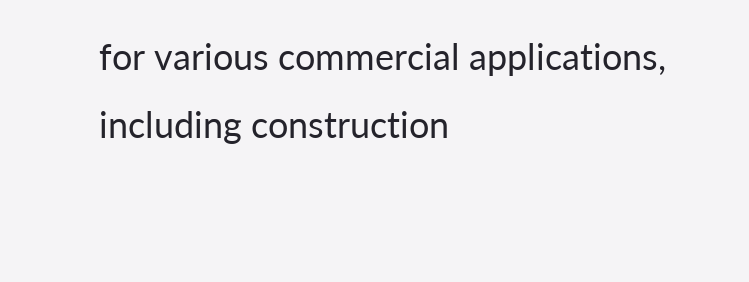for various commercial applications, including construction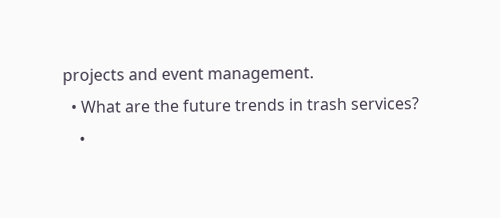projects and event management.
  • What are the future trends in trash services?
    •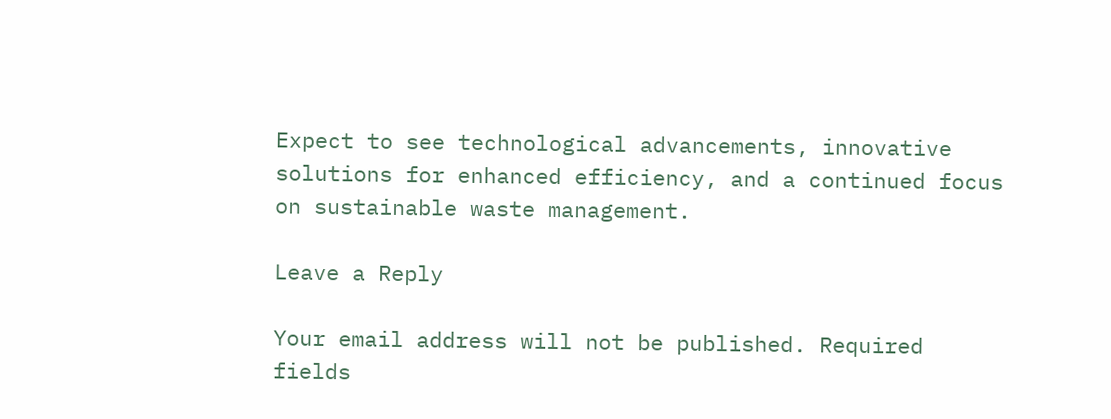Expect to see technological advancements, innovative solutions for enhanced efficiency, and a continued focus on sustainable waste management.

Leave a Reply

Your email address will not be published. Required fields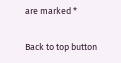are marked *

Back to top button